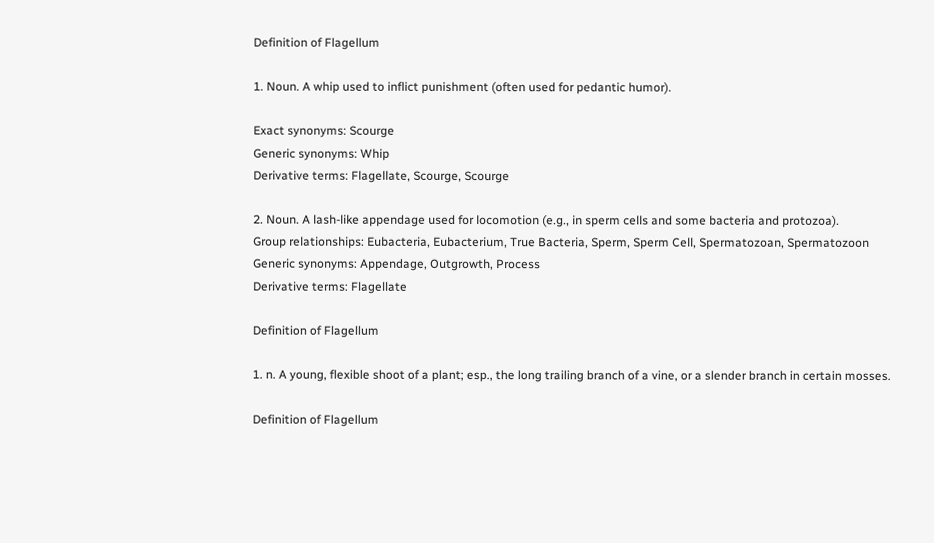Definition of Flagellum

1. Noun. A whip used to inflict punishment (often used for pedantic humor).

Exact synonyms: Scourge
Generic synonyms: Whip
Derivative terms: Flagellate, Scourge, Scourge

2. Noun. A lash-like appendage used for locomotion (e.g., in sperm cells and some bacteria and protozoa).
Group relationships: Eubacteria, Eubacterium, True Bacteria, Sperm, Sperm Cell, Spermatozoan, Spermatozoon
Generic synonyms: Appendage, Outgrowth, Process
Derivative terms: Flagellate

Definition of Flagellum

1. n. A young, flexible shoot of a plant; esp., the long trailing branch of a vine, or a slender branch in certain mosses.

Definition of Flagellum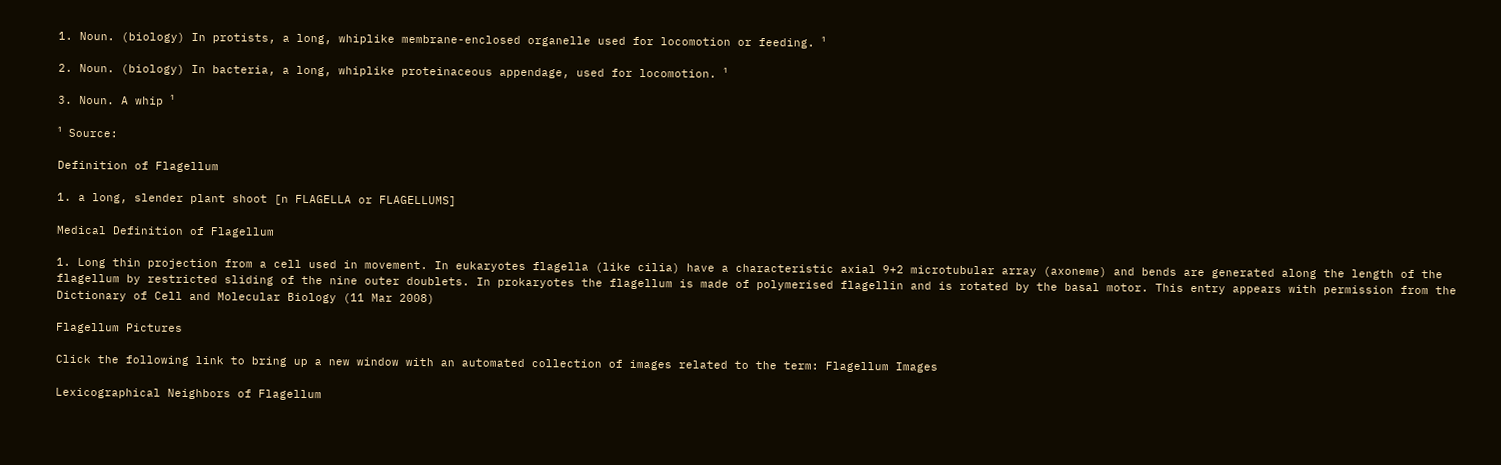1. Noun. (biology) In protists, a long, whiplike membrane-enclosed organelle used for locomotion or feeding. ¹

2. Noun. (biology) In bacteria, a long, whiplike proteinaceous appendage, used for locomotion. ¹

3. Noun. A whip ¹

¹ Source:

Definition of Flagellum

1. a long, slender plant shoot [n FLAGELLA or FLAGELLUMS]

Medical Definition of Flagellum

1. Long thin projection from a cell used in movement. In eukaryotes flagella (like cilia) have a characteristic axial 9+2 microtubular array (axoneme) and bends are generated along the length of the flagellum by restricted sliding of the nine outer doublets. In prokaryotes the flagellum is made of polymerised flagellin and is rotated by the basal motor. This entry appears with permission from the Dictionary of Cell and Molecular Biology (11 Mar 2008)

Flagellum Pictures

Click the following link to bring up a new window with an automated collection of images related to the term: Flagellum Images

Lexicographical Neighbors of Flagellum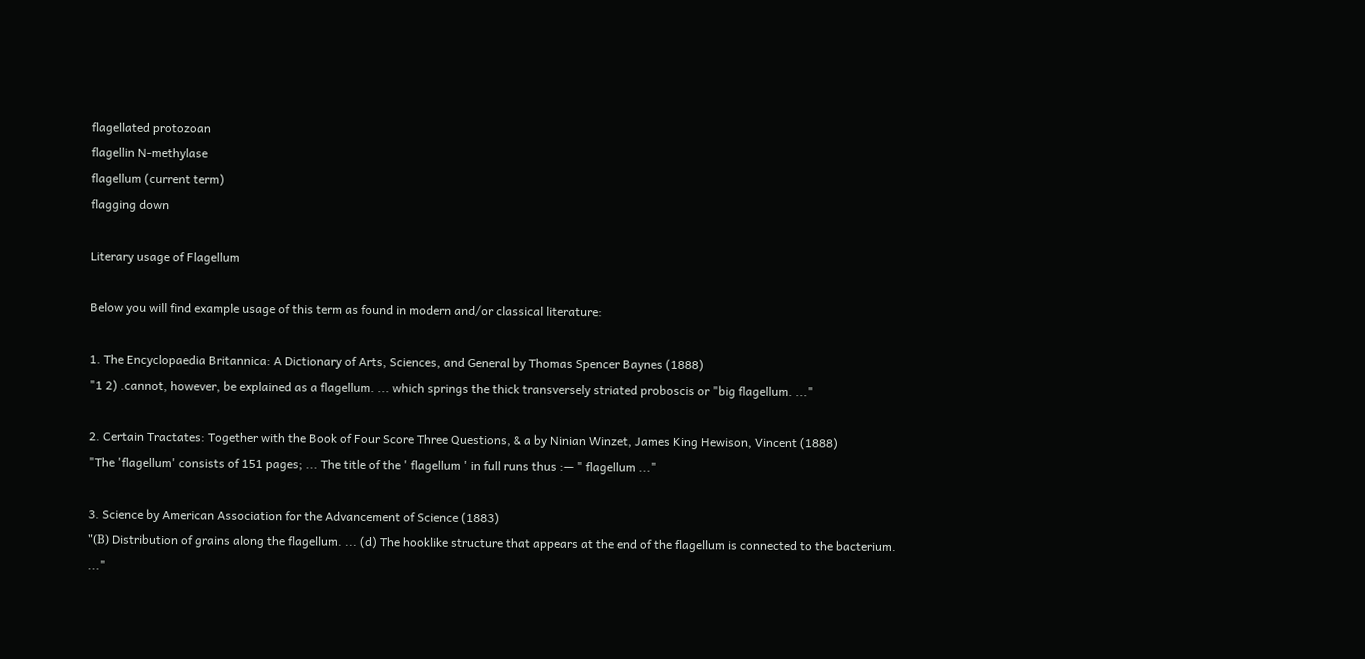flagellated protozoan
flagellin N-methylase
flagellum (current term)
flagging down

Literary usage of Flagellum

Below you will find example usage of this term as found in modern and/or classical literature:

1. The Encyclopaedia Britannica: A Dictionary of Arts, Sciences, and General by Thomas Spencer Baynes (1888)
"1 2) .cannot, however, be explained as a flagellum. ... which springs the thick transversely striated proboscis or "big flagellum. ..."

2. Certain Tractates: Together with the Book of Four Score Three Questions, & a by Ninian Winzet, James King Hewison, Vincent (1888)
"The 'flagellum' consists of 151 pages; ... The title of the ' flagellum ' in full runs thus :— " flagellum ..."

3. Science by American Association for the Advancement of Science (1883)
"(В) Distribution of grains along the flagellum. ... (d) The hooklike structure that appears at the end of the flagellum is connected to the bacterium. ..."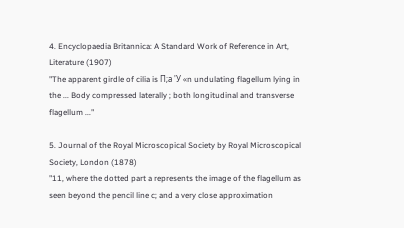4. Encyclopaedia Britannica: A Standard Work of Reference in Art, Literature (1907)
"The apparent girdle of cilia is П;а 'У «n undulating flagellum lying in the ... Body compressed laterally ; both longitudinal and transverse flagellum ..."

5. Journal of the Royal Microscopical Society by Royal Microscopical Society, London (1878)
"11, where the dotted part a represents the image of the flagellum as seen beyond the pencil line c; and a very close approximation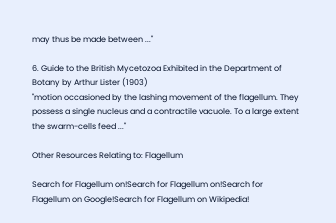may thus be made between ..."

6. Guide to the British Mycetozoa Exhibited in the Department of Botany by Arthur Lister (1903)
"motion occasioned by the lashing movement of the flagellum. They possess a single nucleus and a contractile vacuole. To a large extent the swarm-cells feed ..."

Other Resources Relating to: Flagellum

Search for Flagellum on!Search for Flagellum on!Search for Flagellum on Google!Search for Flagellum on Wikipedia!